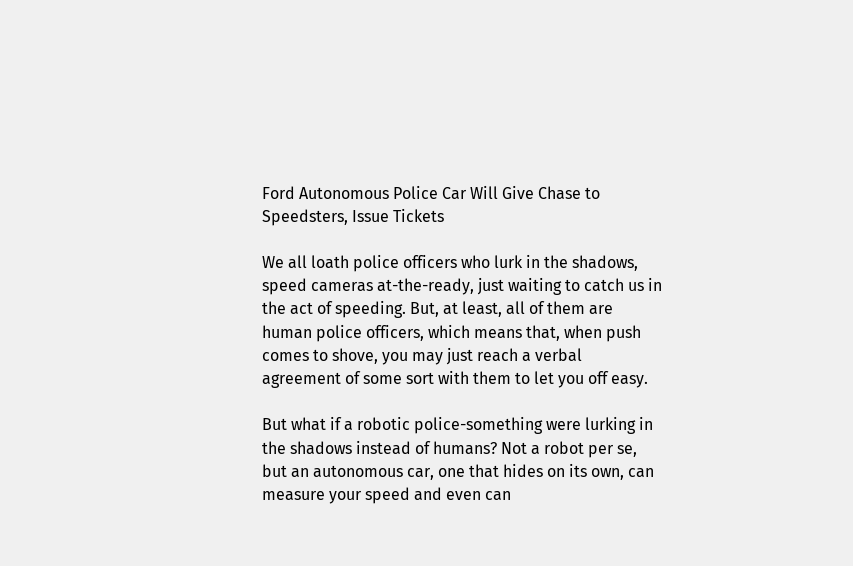Ford Autonomous Police Car Will Give Chase to Speedsters, Issue Tickets

We all loath police officers who lurk in the shadows, speed cameras at-the-ready, just waiting to catch us in the act of speeding. But, at least, all of them are human police officers, which means that, when push comes to shove, you may just reach a verbal agreement of some sort with them to let you off easy.

But what if a robotic police-something were lurking in the shadows instead of humans? Not a robot per se, but an autonomous car, one that hides on its own, can measure your speed and even can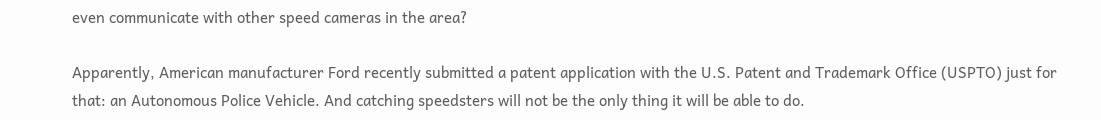even communicate with other speed cameras in the area?

Apparently, American manufacturer Ford recently submitted a patent application with the U.S. Patent and Trademark Office (USPTO) just for that: an Autonomous Police Vehicle. And catching speedsters will not be the only thing it will be able to do.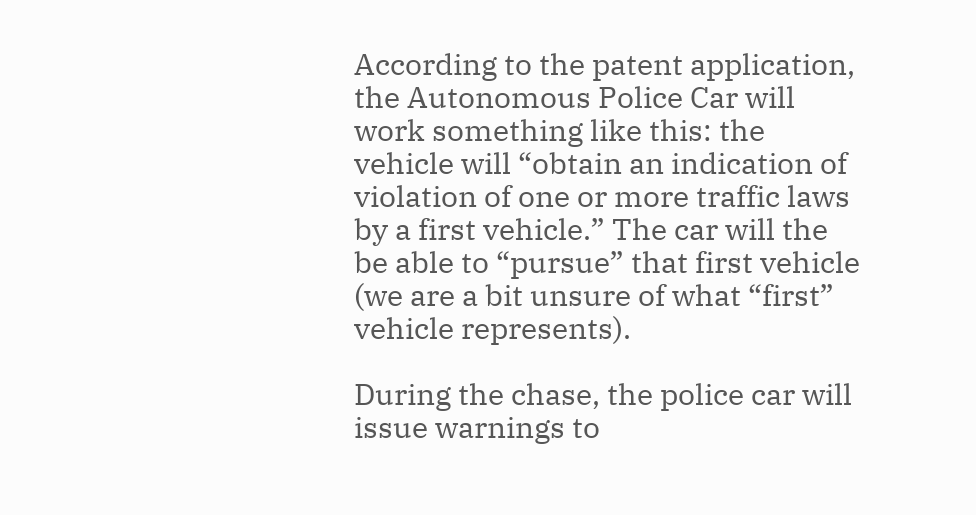According to the patent application, the Autonomous Police Car will work something like this: the vehicle will “obtain an indication of violation of one or more traffic laws by a first vehicle.” The car will the be able to “pursue” that first vehicle (we are a bit unsure of what “first” vehicle represents).

During the chase, the police car will issue warnings to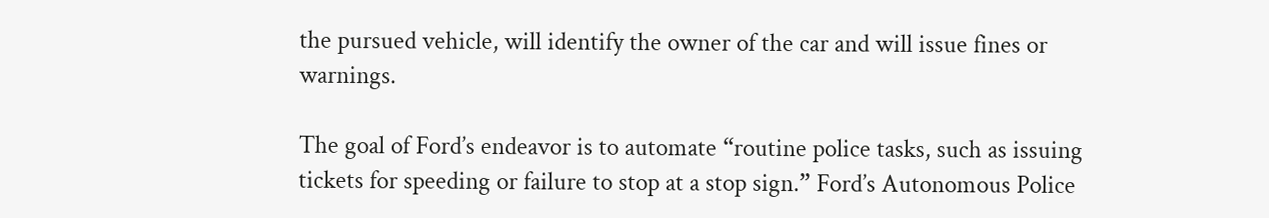the pursued vehicle, will identify the owner of the car and will issue fines or warnings.

The goal of Ford’s endeavor is to automate “routine police tasks, such as issuing tickets for speeding or failure to stop at a stop sign.” Ford’s Autonomous Police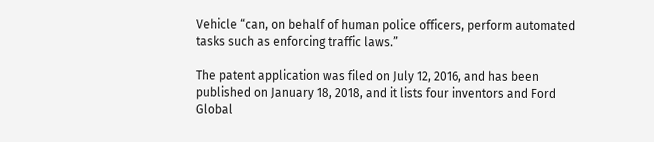Vehicle “can, on behalf of human police officers, perform automated tasks such as enforcing traffic laws.”

The patent application was filed on July 12, 2016, and has been published on January 18, 2018, and it lists four inventors and Ford Global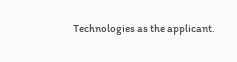Technologies as the applicant.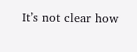It’s not clear how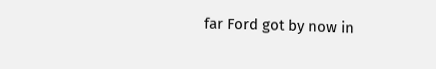far Ford got by now in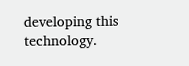developing this technology.